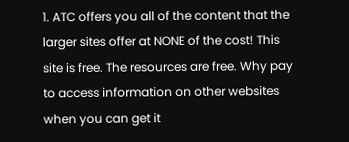1. ATC offers you all of the content that the larger sites offer at NONE of the cost! This site is free. The resources are free. Why pay to access information on other websites when you can get it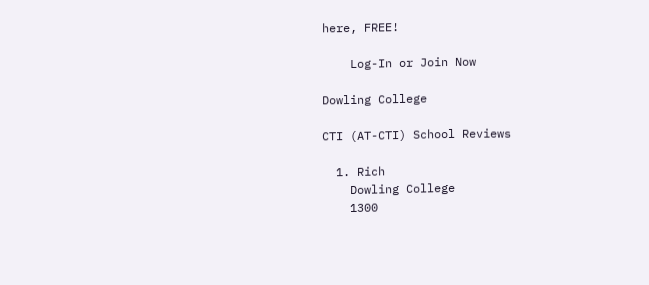here, FREE!

    Log-In or Join Now

Dowling College

CTI (AT-CTI) School Reviews

  1. Rich
    Dowling College
    1300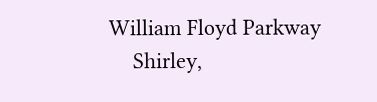William Floyd Parkway
    Shirley,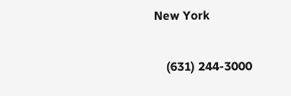New York

    (631) 244-3000